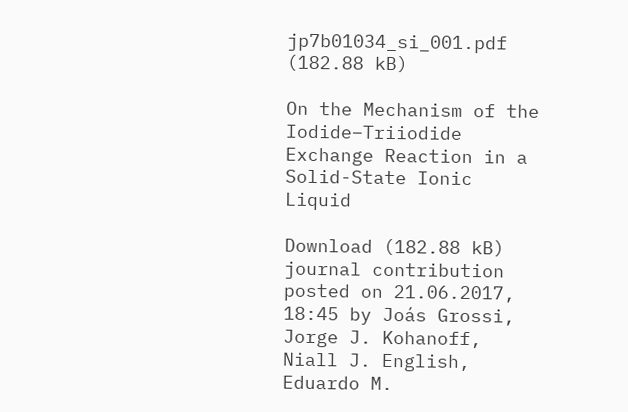jp7b01034_si_001.pdf (182.88 kB)

On the Mechanism of the Iodide–Triiodide Exchange Reaction in a Solid-State Ionic Liquid

Download (182.88 kB)
journal contribution
posted on 21.06.2017, 18:45 by Joás Grossi, Jorge J. Kohanoff, Niall J. English, Eduardo M.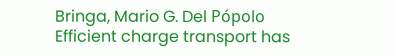Bringa, Mario G. Del Pópolo
Efficient charge transport has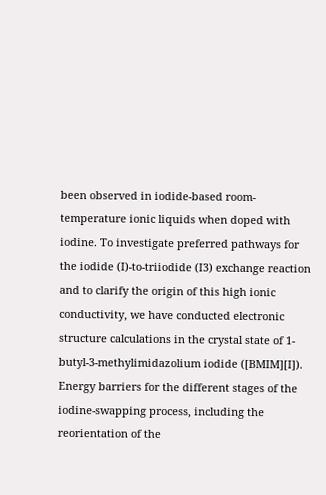been observed in iodide-based room-temperature ionic liquids when doped with iodine. To investigate preferred pathways for the iodide (I)-to-triiodide (I3) exchange reaction and to clarify the origin of this high ionic conductivity, we have conducted electronic structure calculations in the crystal state of 1-butyl-3-methylimidazolium iodide ([BMIM][I]). Energy barriers for the different stages of the iodine-swapping process, including the reorientation of the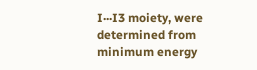I···I3 moiety, were determined from minimum energy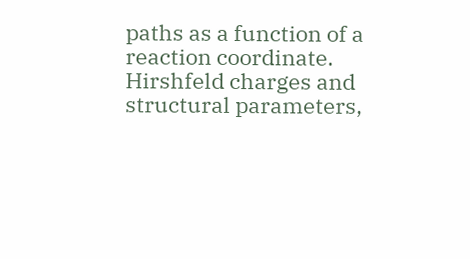paths as a function of a reaction coordinate. Hirshfeld charges and structural parameters,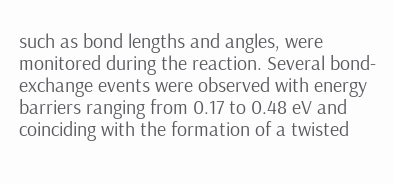such as bond lengths and angles, were monitored during the reaction. Several bond-exchange events were observed with energy barriers ranging from 0.17 to 0.48 eV and coinciding with the formation of a twisted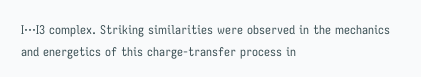I···I3 complex. Striking similarities were observed in the mechanics and energetics of this charge-transfer process in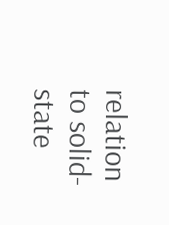relation to solid-state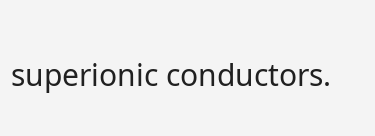superionic conductors.